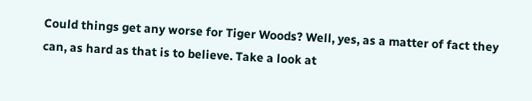Could things get any worse for Tiger Woods? Well, yes, as a matter of fact they can, as hard as that is to believe. Take a look at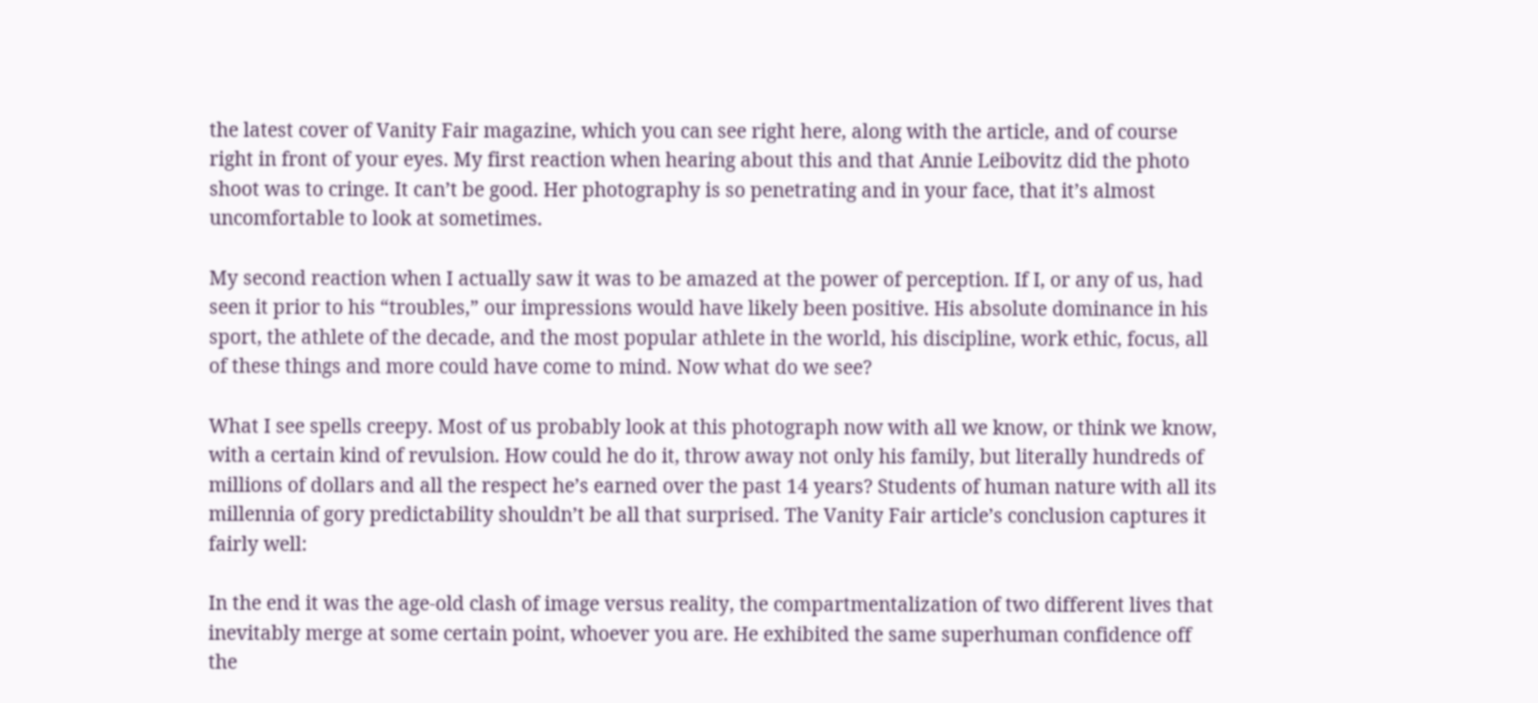the latest cover of Vanity Fair magazine, which you can see right here, along with the article, and of course right in front of your eyes. My first reaction when hearing about this and that Annie Leibovitz did the photo shoot was to cringe. It can’t be good. Her photography is so penetrating and in your face, that it’s almost uncomfortable to look at sometimes.

My second reaction when I actually saw it was to be amazed at the power of perception. If I, or any of us, had seen it prior to his “troubles,” our impressions would have likely been positive. His absolute dominance in his sport, the athlete of the decade, and the most popular athlete in the world, his discipline, work ethic, focus, all of these things and more could have come to mind. Now what do we see?

What I see spells creepy. Most of us probably look at this photograph now with all we know, or think we know, with a certain kind of revulsion. How could he do it, throw away not only his family, but literally hundreds of millions of dollars and all the respect he’s earned over the past 14 years? Students of human nature with all its millennia of gory predictability shouldn’t be all that surprised. The Vanity Fair article’s conclusion captures it fairly well:

In the end it was the age-old clash of image versus reality, the compartmentalization of two different lives that inevitably merge at some certain point, whoever you are. He exhibited the same superhuman confidence off the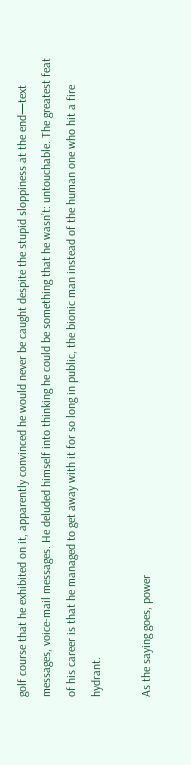golf course that he exhibited on it, apparently convinced he would never be caught despite the stupid sloppiness at the end—text messages, voice-mail messages. He deluded himself into thinking he could be something that he wasn’t: untouchable. The greatest feat of his career is that he managed to get away with it for so long in public, the bionic man instead of the human one who hit a fire hydrant.

As the saying goes, power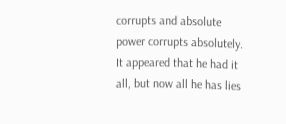corrupts and absolute power corrupts absolutely. It appeared that he had it all, but now all he has lies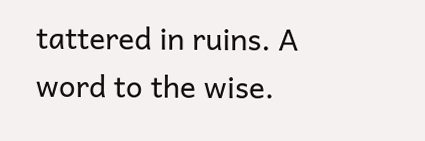tattered in ruins. A word to the wise.